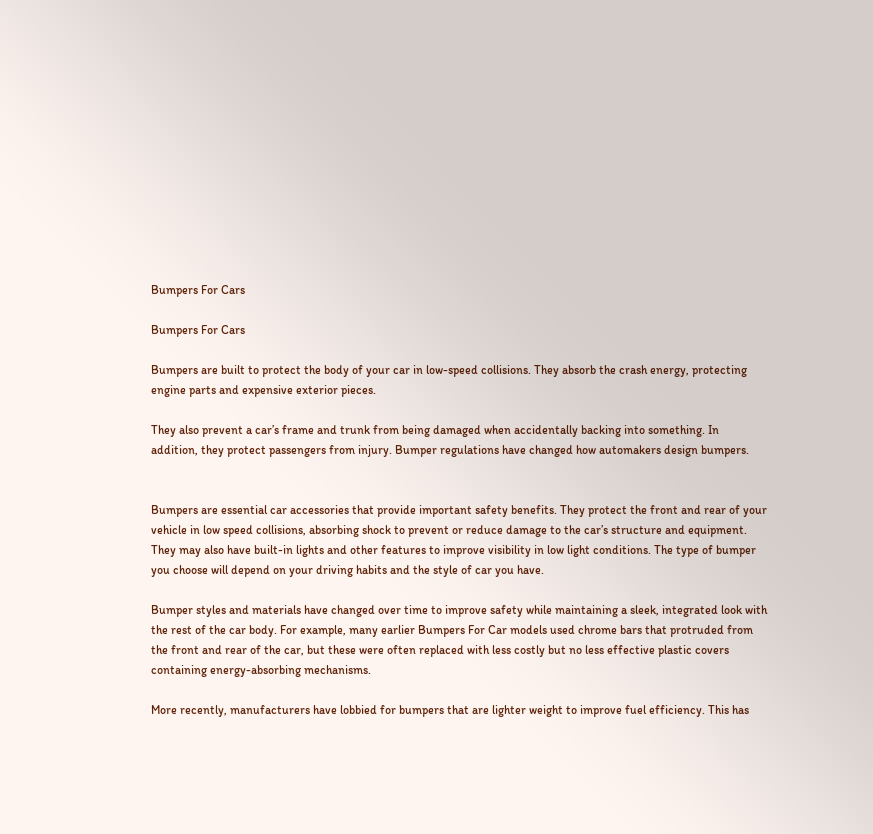Bumpers For Cars

Bumpers For Cars

Bumpers are built to protect the body of your car in low-speed collisions. They absorb the crash energy, protecting engine parts and expensive exterior pieces.

They also prevent a car’s frame and trunk from being damaged when accidentally backing into something. In addition, they protect passengers from injury. Bumper regulations have changed how automakers design bumpers.


Bumpers are essential car accessories that provide important safety benefits. They protect the front and rear of your vehicle in low speed collisions, absorbing shock to prevent or reduce damage to the car’s structure and equipment. They may also have built-in lights and other features to improve visibility in low light conditions. The type of bumper you choose will depend on your driving habits and the style of car you have.

Bumper styles and materials have changed over time to improve safety while maintaining a sleek, integrated look with the rest of the car body. For example, many earlier Bumpers For Car models used chrome bars that protruded from the front and rear of the car, but these were often replaced with less costly but no less effective plastic covers containing energy-absorbing mechanisms.

More recently, manufacturers have lobbied for bumpers that are lighter weight to improve fuel efficiency. This has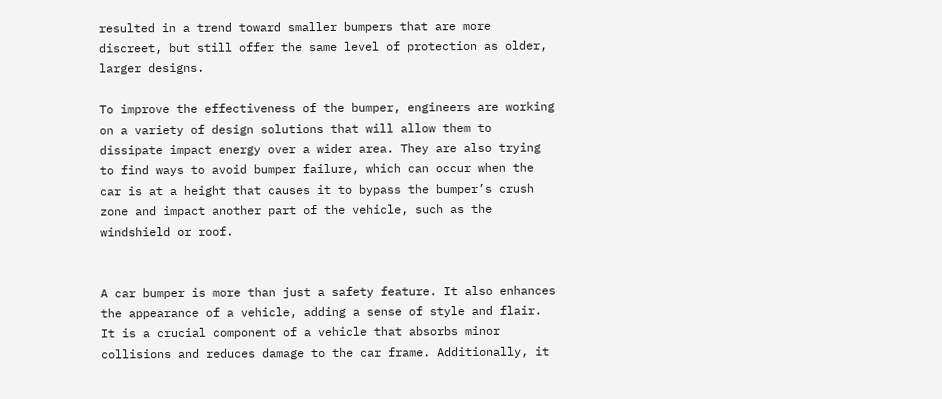resulted in a trend toward smaller bumpers that are more discreet, but still offer the same level of protection as older, larger designs.

To improve the effectiveness of the bumper, engineers are working on a variety of design solutions that will allow them to dissipate impact energy over a wider area. They are also trying to find ways to avoid bumper failure, which can occur when the car is at a height that causes it to bypass the bumper’s crush zone and impact another part of the vehicle, such as the windshield or roof.


A car bumper is more than just a safety feature. It also enhances the appearance of a vehicle, adding a sense of style and flair. It is a crucial component of a vehicle that absorbs minor collisions and reduces damage to the car frame. Additionally, it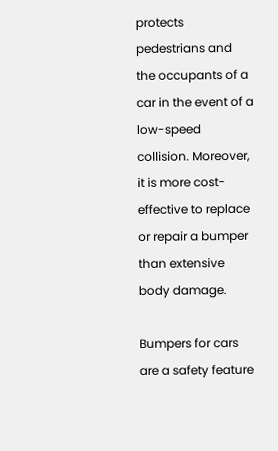protects pedestrians and the occupants of a car in the event of a low-speed collision. Moreover, it is more cost-effective to replace or repair a bumper than extensive body damage.

Bumpers for cars are a safety feature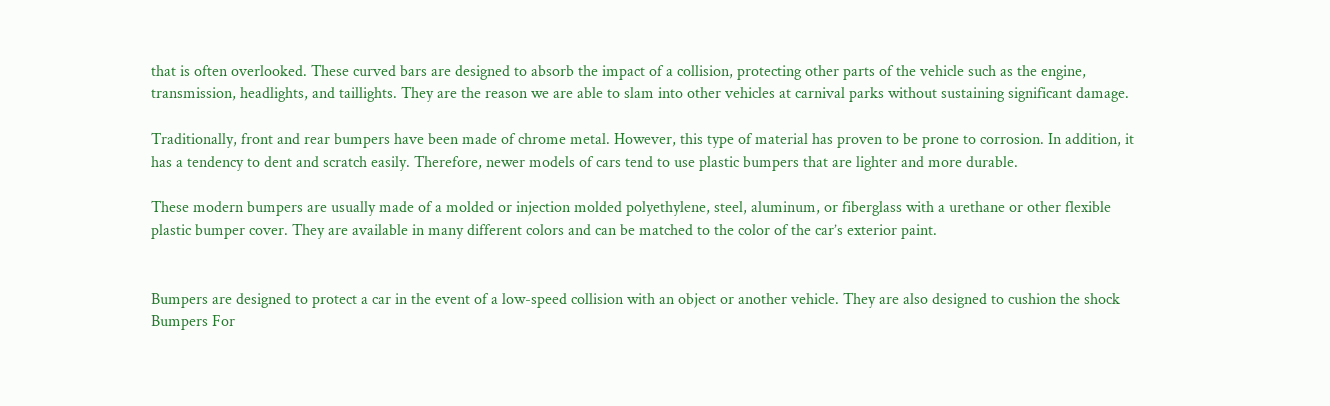that is often overlooked. These curved bars are designed to absorb the impact of a collision, protecting other parts of the vehicle such as the engine, transmission, headlights, and taillights. They are the reason we are able to slam into other vehicles at carnival parks without sustaining significant damage.

Traditionally, front and rear bumpers have been made of chrome metal. However, this type of material has proven to be prone to corrosion. In addition, it has a tendency to dent and scratch easily. Therefore, newer models of cars tend to use plastic bumpers that are lighter and more durable.

These modern bumpers are usually made of a molded or injection molded polyethylene, steel, aluminum, or fiberglass with a urethane or other flexible plastic bumper cover. They are available in many different colors and can be matched to the color of the car’s exterior paint.


Bumpers are designed to protect a car in the event of a low-speed collision with an object or another vehicle. They are also designed to cushion the shock Bumpers For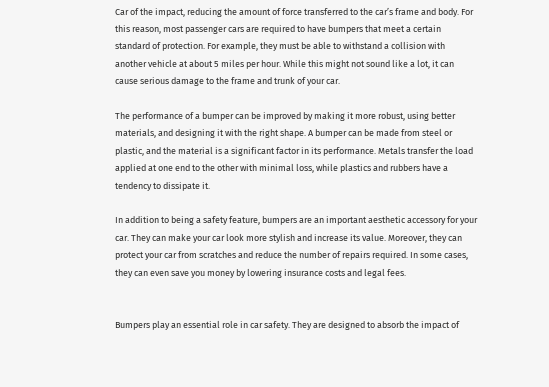Car of the impact, reducing the amount of force transferred to the car’s frame and body. For this reason, most passenger cars are required to have bumpers that meet a certain standard of protection. For example, they must be able to withstand a collision with another vehicle at about 5 miles per hour. While this might not sound like a lot, it can cause serious damage to the frame and trunk of your car.

The performance of a bumper can be improved by making it more robust, using better materials, and designing it with the right shape. A bumper can be made from steel or plastic, and the material is a significant factor in its performance. Metals transfer the load applied at one end to the other with minimal loss, while plastics and rubbers have a tendency to dissipate it.

In addition to being a safety feature, bumpers are an important aesthetic accessory for your car. They can make your car look more stylish and increase its value. Moreover, they can protect your car from scratches and reduce the number of repairs required. In some cases, they can even save you money by lowering insurance costs and legal fees.


Bumpers play an essential role in car safety. They are designed to absorb the impact of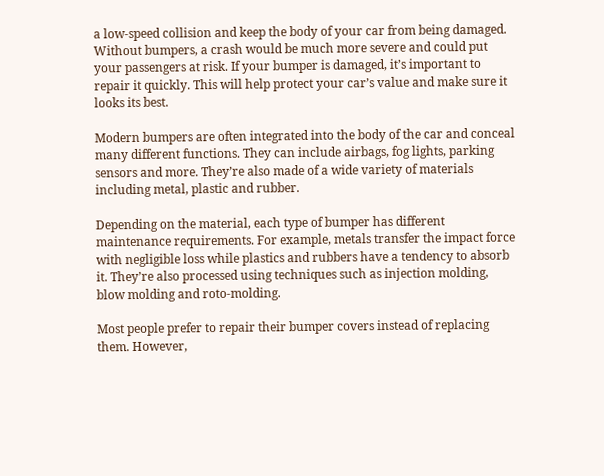a low-speed collision and keep the body of your car from being damaged. Without bumpers, a crash would be much more severe and could put your passengers at risk. If your bumper is damaged, it’s important to repair it quickly. This will help protect your car’s value and make sure it looks its best.

Modern bumpers are often integrated into the body of the car and conceal many different functions. They can include airbags, fog lights, parking sensors and more. They’re also made of a wide variety of materials including metal, plastic and rubber.

Depending on the material, each type of bumper has different maintenance requirements. For example, metals transfer the impact force with negligible loss while plastics and rubbers have a tendency to absorb it. They’re also processed using techniques such as injection molding, blow molding and roto-molding.

Most people prefer to repair their bumper covers instead of replacing them. However,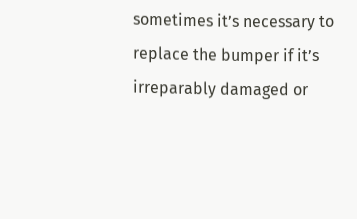sometimes it’s necessary to replace the bumper if it’s irreparably damaged or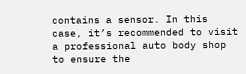contains a sensor. In this case, it’s recommended to visit a professional auto body shop to ensure the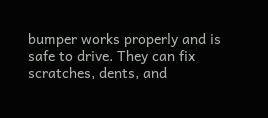bumper works properly and is safe to drive. They can fix scratches, dents, and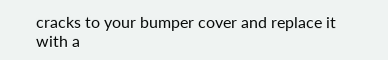cracks to your bumper cover and replace it with a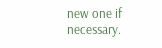new one if necessary.